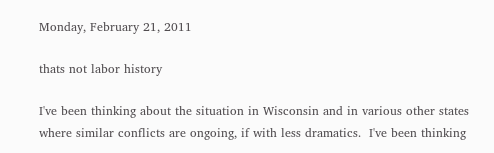Monday, February 21, 2011

thats not labor history

I've been thinking about the situation in Wisconsin and in various other states where similar conflicts are ongoing, if with less dramatics.  I've been thinking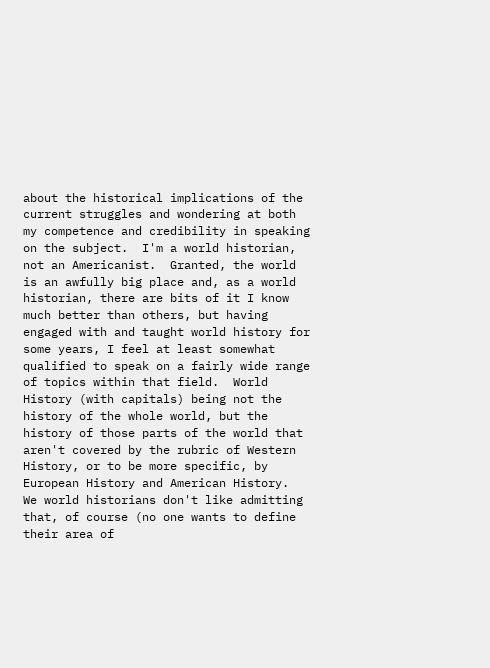about the historical implications of the current struggles and wondering at both my competence and credibility in speaking on the subject.  I'm a world historian, not an Americanist.  Granted, the world is an awfully big place and, as a world historian, there are bits of it I know much better than others, but having engaged with and taught world history for some years, I feel at least somewhat qualified to speak on a fairly wide range of topics within that field.  World History (with capitals) being not the history of the whole world, but the history of those parts of the world that aren't covered by the rubric of Western History, or to be more specific, by European History and American History.  We world historians don't like admitting that, of course (no one wants to define their area of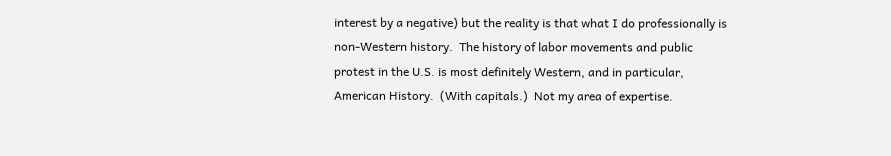interest by a negative) but the reality is that what I do professionally is non-Western history.  The history of labor movements and public protest in the U.S. is most definitely Western, and in particular, American History.  (With capitals.)  Not my area of expertise.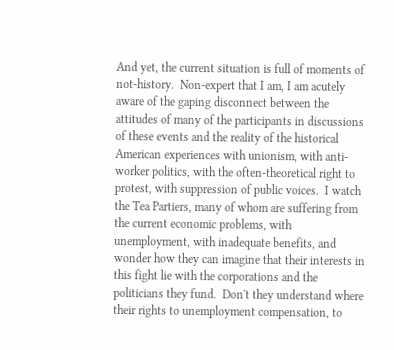And yet, the current situation is full of moments of not-history.  Non-expert that I am, I am acutely aware of the gaping disconnect between the attitudes of many of the participants in discussions of these events and the reality of the historical American experiences with unionism, with anti-worker politics, with the often-theoretical right to protest, with suppression of public voices.  I watch the Tea Partiers, many of whom are suffering from the current economic problems, with unemployment, with inadequate benefits, and wonder how they can imagine that their interests in this fight lie with the corporations and the politicians they fund.  Don't they understand where their rights to unemployment compensation, to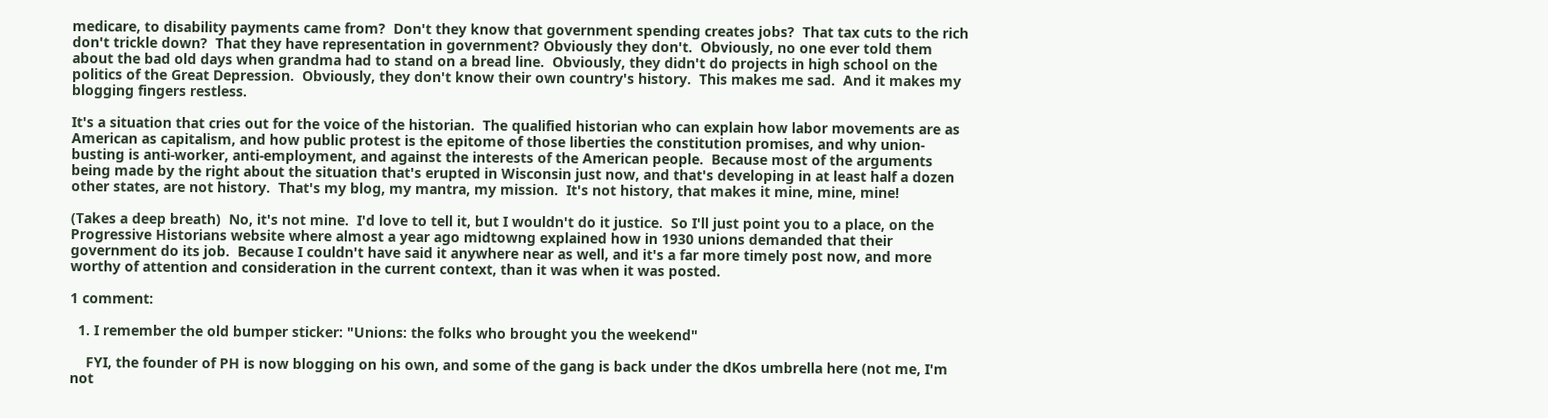medicare, to disability payments came from?  Don't they know that government spending creates jobs?  That tax cuts to the rich don't trickle down?  That they have representation in government? Obviously they don't.  Obviously, no one ever told them about the bad old days when grandma had to stand on a bread line.  Obviously, they didn't do projects in high school on the politics of the Great Depression.  Obviously, they don't know their own country's history.  This makes me sad.  And it makes my blogging fingers restless.

It's a situation that cries out for the voice of the historian.  The qualified historian who can explain how labor movements are as American as capitalism, and how public protest is the epitome of those liberties the constitution promises, and why union-busting is anti-worker, anti-employment, and against the interests of the American people.  Because most of the arguments being made by the right about the situation that's erupted in Wisconsin just now, and that's developing in at least half a dozen other states, are not history.  That's my blog, my mantra, my mission.  It's not history, that makes it mine, mine, mine!

(Takes a deep breath)  No, it's not mine.  I'd love to tell it, but I wouldn't do it justice.  So I'll just point you to a place, on the Progressive Historians website where almost a year ago midtowng explained how in 1930 unions demanded that their government do its job.  Because I couldn't have said it anywhere near as well, and it's a far more timely post now, and more worthy of attention and consideration in the current context, than it was when it was posted.

1 comment:

  1. I remember the old bumper sticker: "Unions: the folks who brought you the weekend"

    FYI, the founder of PH is now blogging on his own, and some of the gang is back under the dKos umbrella here (not me, I'm not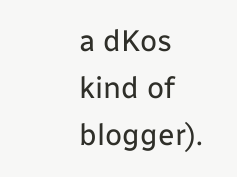a dKos kind of blogger).